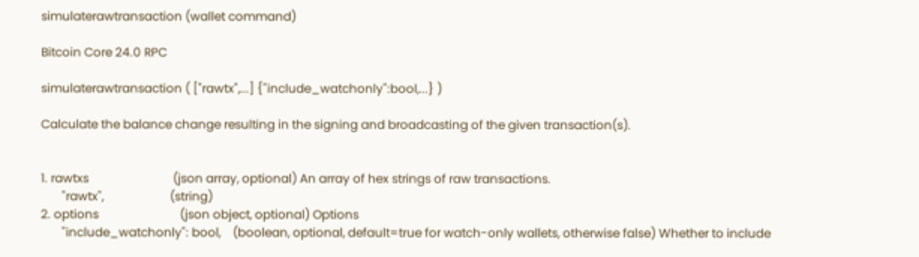simulaterawtransaction (wallet command)

Bitcoin Core 24.0 RPC

simulaterawtransaction ( ["rawtx",...] {"include_watchonly":bool,...} )

Calculate the balance change resulting in the signing and broadcasting of the given transaction(s).


1. rawtxs                            (json array, optional) An array of hex strings of raw transactions.
       "rawtx",                      (string)
2. options                           (json object, optional) Options
       "include_watchonly": bool,    (boolean, optional, default=true for watch-only wallets, otherwise false) Whether to include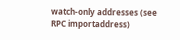watch-only addresses (see RPC importaddress)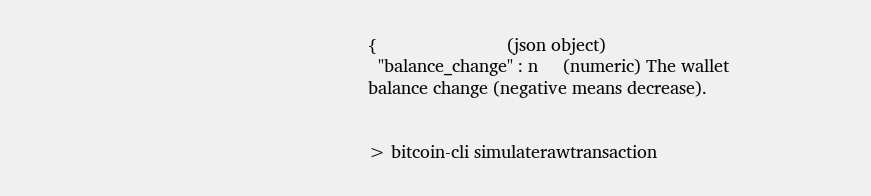{                          (json object)
  "balance_change" : n     (numeric) The wallet balance change (negative means decrease).


> bitcoin-cli simulaterawtransaction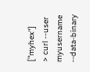["myhex"]
> curl --user myusername --data-binary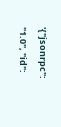'{"jsonrpc": "1.0", "id":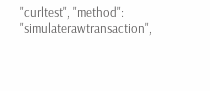"curltest", "method": "simulaterawtransaction",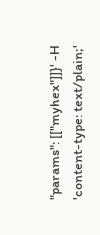"params": [["myhex"]]}' -H 'content-type: text/plain;'